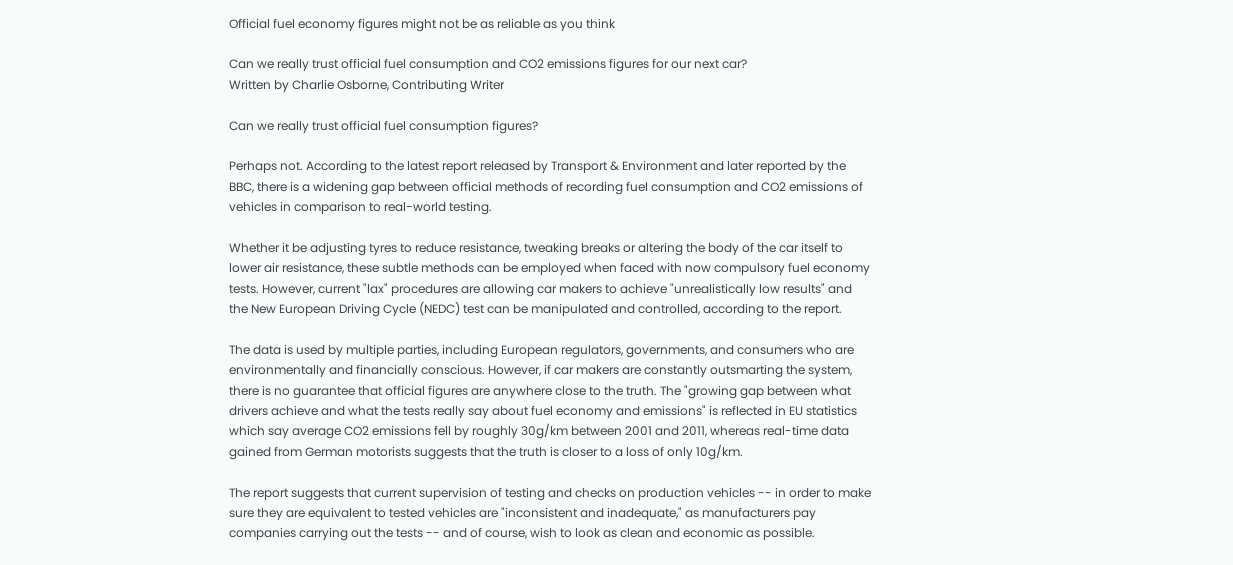Official fuel economy figures might not be as reliable as you think

Can we really trust official fuel consumption and CO2 emissions figures for our next car?
Written by Charlie Osborne, Contributing Writer

Can we really trust official fuel consumption figures?

Perhaps not. According to the latest report released by Transport & Environment and later reported by the BBC, there is a widening gap between official methods of recording fuel consumption and CO2 emissions of vehicles in comparison to real-world testing.

Whether it be adjusting tyres to reduce resistance, tweaking breaks or altering the body of the car itself to lower air resistance, these subtle methods can be employed when faced with now compulsory fuel economy tests. However, current "lax" procedures are allowing car makers to achieve "unrealistically low results" and the New European Driving Cycle (NEDC) test can be manipulated and controlled, according to the report.

The data is used by multiple parties, including European regulators, governments, and consumers who are environmentally and financially conscious. However, if car makers are constantly outsmarting the system, there is no guarantee that official figures are anywhere close to the truth. The "growing gap between what drivers achieve and what the tests really say about fuel economy and emissions" is reflected in EU statistics which say average CO2 emissions fell by roughly 30g/km between 2001 and 2011, whereas real-time data gained from German motorists suggests that the truth is closer to a loss of only 10g/km.

The report suggests that current supervision of testing and checks on production vehicles -- in order to make sure they are equivalent to tested vehicles are "inconsistent and inadequate," as manufacturers pay companies carrying out the tests -- and of course, wish to look as clean and economic as possible.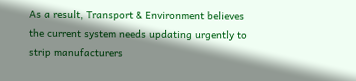As a result, Transport & Environment believes the current system needs updating urgently to strip manufacturers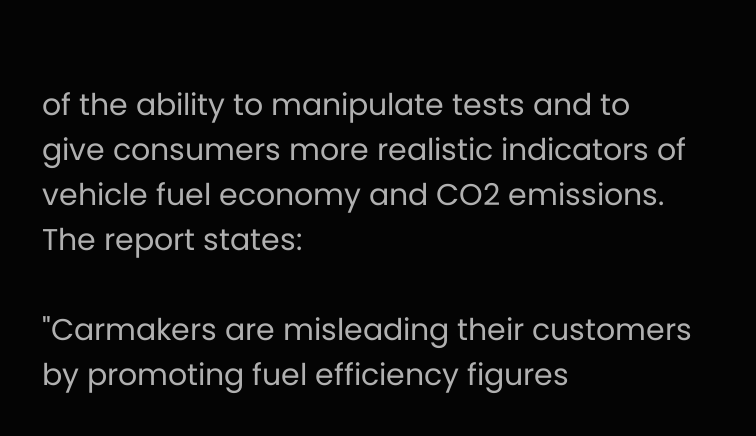of the ability to manipulate tests and to give consumers more realistic indicators of vehicle fuel economy and CO2 emissions. The report states:

"Carmakers are misleading their customers by promoting fuel efficiency figures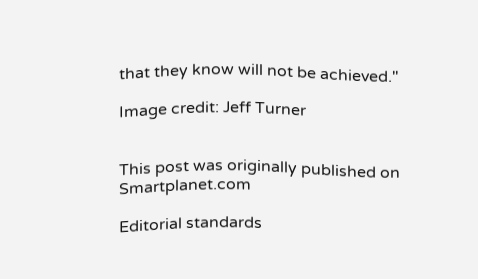that they know will not be achieved."

Image credit: Jeff Turner


This post was originally published on Smartplanet.com

Editorial standards